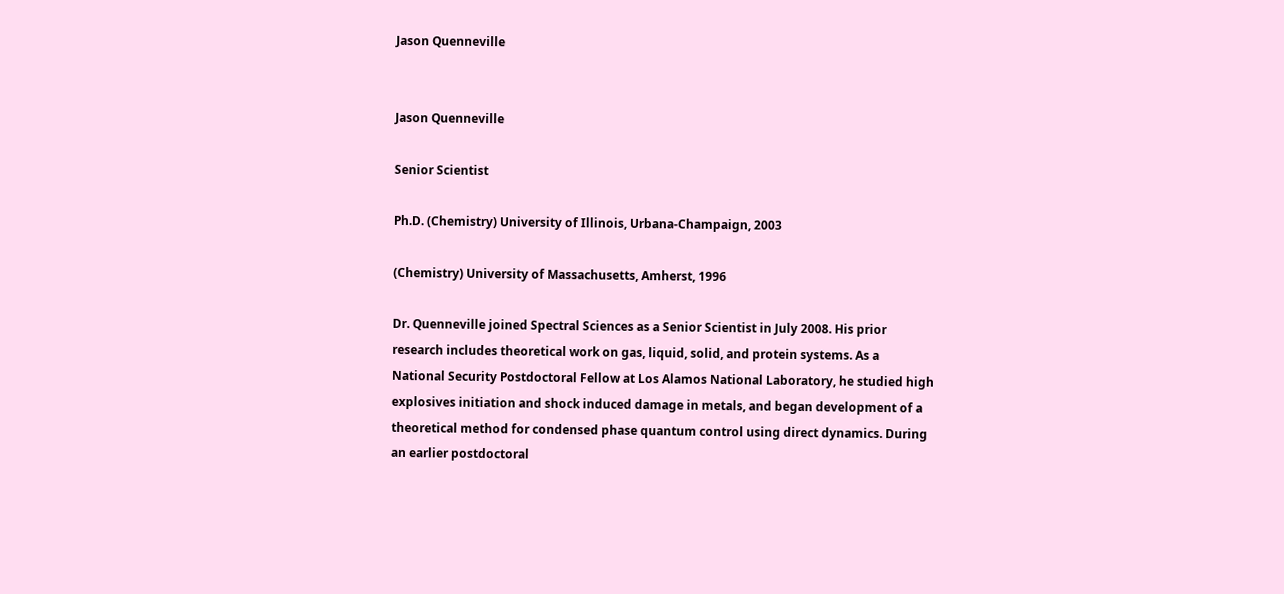Jason Quenneville


Jason Quenneville

Senior Scientist

Ph.D. (Chemistry) University of Illinois, Urbana-Champaign, 2003

(Chemistry) University of Massachusetts, Amherst, 1996

Dr. Quenneville joined Spectral Sciences as a Senior Scientist in July 2008. His prior research includes theoretical work on gas, liquid, solid, and protein systems. As a National Security Postdoctoral Fellow at Los Alamos National Laboratory, he studied high explosives initiation and shock induced damage in metals, and began development of a theoretical method for condensed phase quantum control using direct dynamics. During an earlier postdoctoral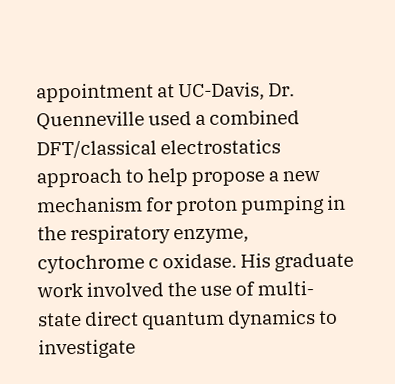appointment at UC-Davis, Dr. Quenneville used a combined DFT/classical electrostatics approach to help propose a new mechanism for proton pumping in the respiratory enzyme, cytochrome c oxidase. His graduate work involved the use of multi-state direct quantum dynamics to investigate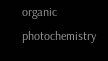organic photochemistry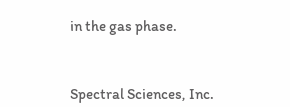in the gas phase.



Spectral Sciences, Inc.